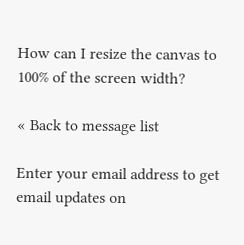How can I resize the canvas to 100% of the screen width?

« Back to message list

Enter your email address to get email updates on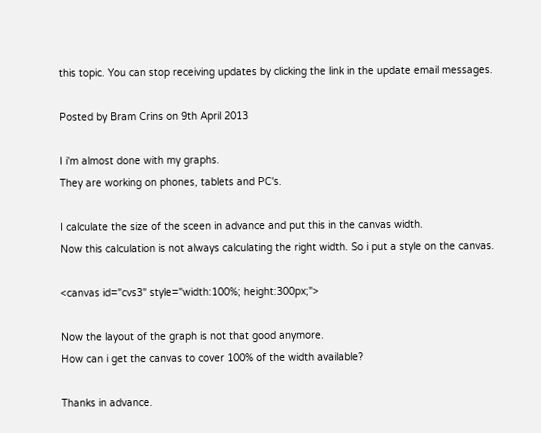this topic. You can stop receiving updates by clicking the link in the update email messages.

Posted by Bram Crins on 9th April 2013

I i'm almost done with my graphs.
They are working on phones, tablets and PC's.

I calculate the size of the sceen in advance and put this in the canvas width.
Now this calculation is not always calculating the right width. So i put a style on the canvas.

<canvas id="cvs3" style="width:100%; height:300px;">

Now the layout of the graph is not that good anymore.
How can i get the canvas to cover 100% of the width available?

Thanks in advance.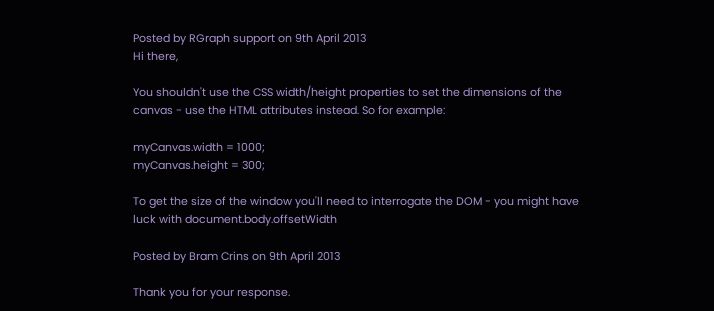Posted by RGraph support on 9th April 2013
Hi there,

You shouldn't use the CSS width/height properties to set the dimensions of the canvas - use the HTML attributes instead. So for example:

myCanvas.width = 1000;
myCanvas.height = 300;

To get the size of the window you'll need to interrogate the DOM - you might have luck with document.body.offsetWidth

Posted by Bram Crins on 9th April 2013

Thank you for your response.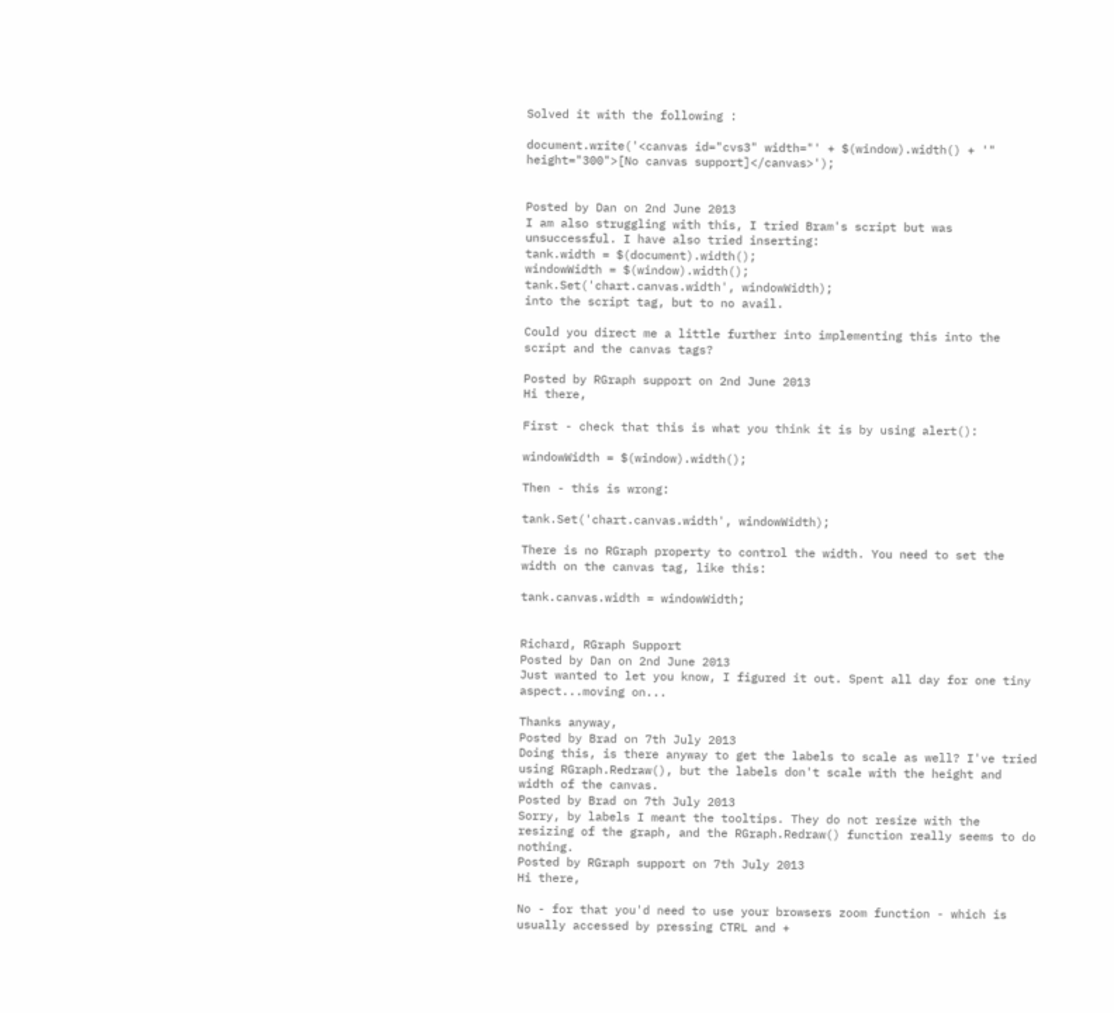Solved it with the following :

document.write('<canvas id="cvs3" width="' + $(window).width() + '" height="300">[No canvas support]</canvas>');


Posted by Dan on 2nd June 2013
I am also struggling with this, I tried Bram's script but was unsuccessful. I have also tried inserting:
tank.width = $(document).width();
windowWidth = $(window).width();
tank.Set('chart.canvas.width', windowWidth);
into the script tag, but to no avail.

Could you direct me a little further into implementing this into the script and the canvas tags?

Posted by RGraph support on 2nd June 2013
Hi there,

First - check that this is what you think it is by using alert():

windowWidth = $(window).width();

Then - this is wrong:

tank.Set('chart.canvas.width', windowWidth);

There is no RGraph property to control the width. You need to set the width on the canvas tag, like this:

tank.canvas.width = windowWidth;


Richard, RGraph Support
Posted by Dan on 2nd June 2013
Just wanted to let you know, I figured it out. Spent all day for one tiny aspect...moving on...

Thanks anyway,
Posted by Brad on 7th July 2013
Doing this, is there anyway to get the labels to scale as well? I've tried using RGraph.Redraw(), but the labels don't scale with the height and width of the canvas.
Posted by Brad on 7th July 2013
Sorry, by labels I meant the tooltips. They do not resize with the resizing of the graph, and the RGraph.Redraw() function really seems to do nothing.
Posted by RGraph support on 7th July 2013
Hi there,

No - for that you'd need to use your browsers zoom function - which is usually accessed by pressing CTRL and +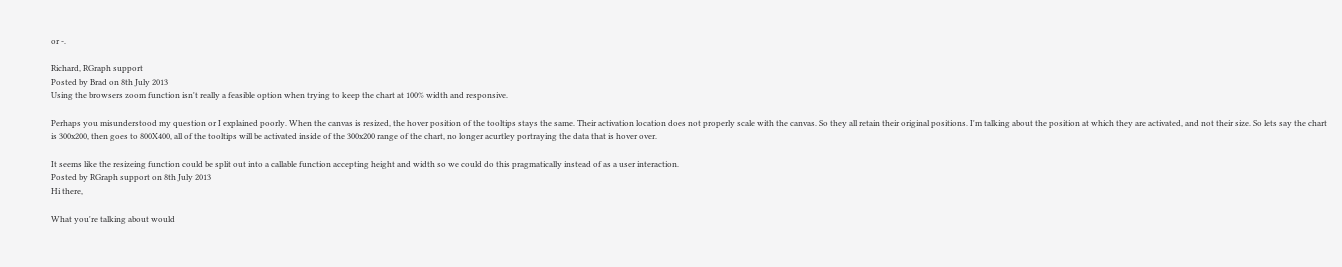or -.

Richard, RGraph support
Posted by Brad on 8th July 2013
Using the browsers zoom function isn't really a feasible option when trying to keep the chart at 100% width and responsive.

Perhaps you misunderstood my question or I explained poorly. When the canvas is resized, the hover position of the tooltips stays the same. Their activation location does not properly scale with the canvas. So they all retain their original positions. I'm talking about the position at which they are activated, and not their size. So lets say the chart is 300x200, then goes to 800X400, all of the tooltips will be activated inside of the 300x200 range of the chart, no longer acurtley portraying the data that is hover over.

It seems like the resizeing function could be split out into a callable function accepting height and width so we could do this pragmatically instead of as a user interaction.
Posted by RGraph support on 8th July 2013
Hi there,

What you're talking about would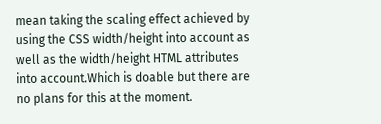mean taking the scaling effect achieved by using the CSS width/height into account as well as the width/height HTML attributes into account.Which is doable but there are no plans for this at the moment.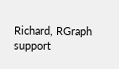Richard, RGraph support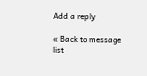Add a reply

« Back to message list